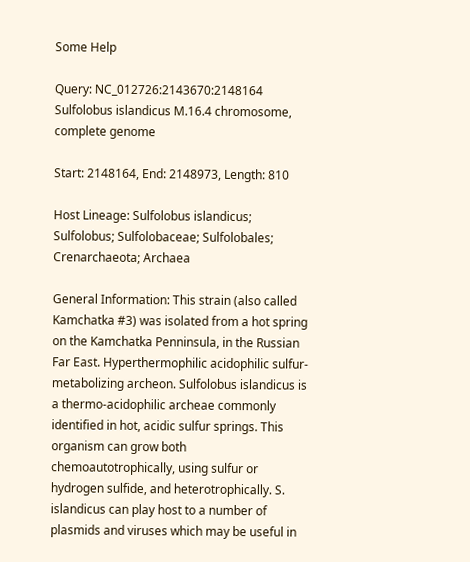Some Help

Query: NC_012726:2143670:2148164 Sulfolobus islandicus M.16.4 chromosome, complete genome

Start: 2148164, End: 2148973, Length: 810

Host Lineage: Sulfolobus islandicus; Sulfolobus; Sulfolobaceae; Sulfolobales; Crenarchaeota; Archaea

General Information: This strain (also called Kamchatka #3) was isolated from a hot spring on the Kamchatka Penninsula, in the Russian Far East. Hyperthermophilic acidophilic sulfur-metabolizing archeon. Sulfolobus islandicus is a thermo-acidophilic archeae commonly identified in hot, acidic sulfur springs. This organism can grow both chemoautotrophically, using sulfur or hydrogen sulfide, and heterotrophically. S. islandicus can play host to a number of plasmids and viruses which may be useful in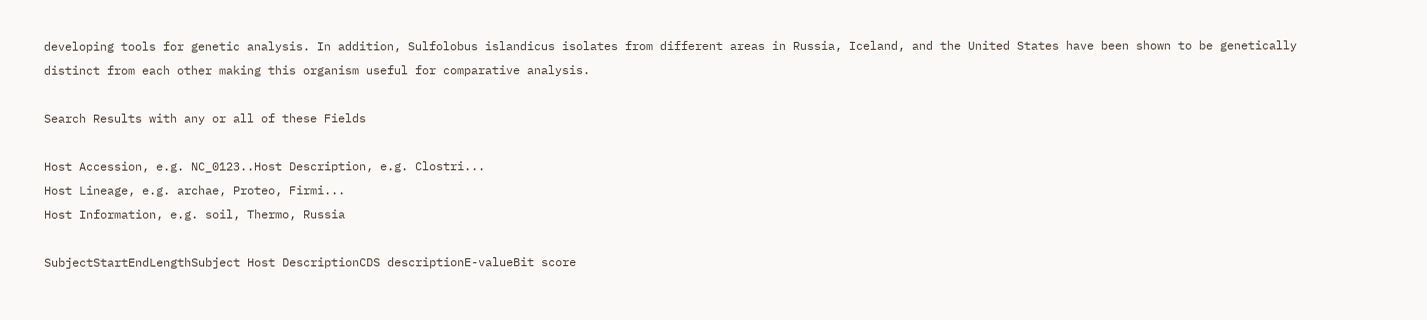developing tools for genetic analysis. In addition, Sulfolobus islandicus isolates from different areas in Russia, Iceland, and the United States have been shown to be genetically distinct from each other making this organism useful for comparative analysis.

Search Results with any or all of these Fields

Host Accession, e.g. NC_0123..Host Description, e.g. Clostri...
Host Lineage, e.g. archae, Proteo, Firmi...
Host Information, e.g. soil, Thermo, Russia

SubjectStartEndLengthSubject Host DescriptionCDS descriptionE-valueBit score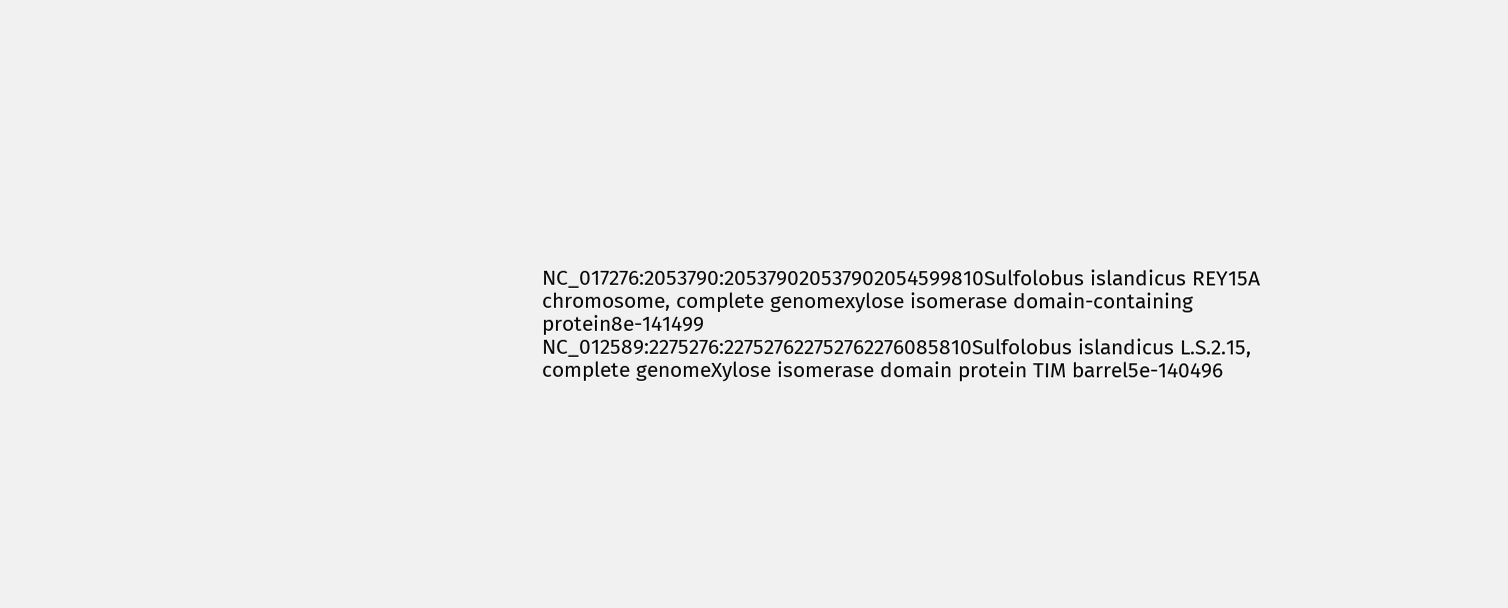NC_017276:2053790:205379020537902054599810Sulfolobus islandicus REY15A chromosome, complete genomexylose isomerase domain-containing protein8e-141499
NC_012589:2275276:227527622752762276085810Sulfolobus islandicus L.S.2.15, complete genomeXylose isomerase domain protein TIM barrel5e-140496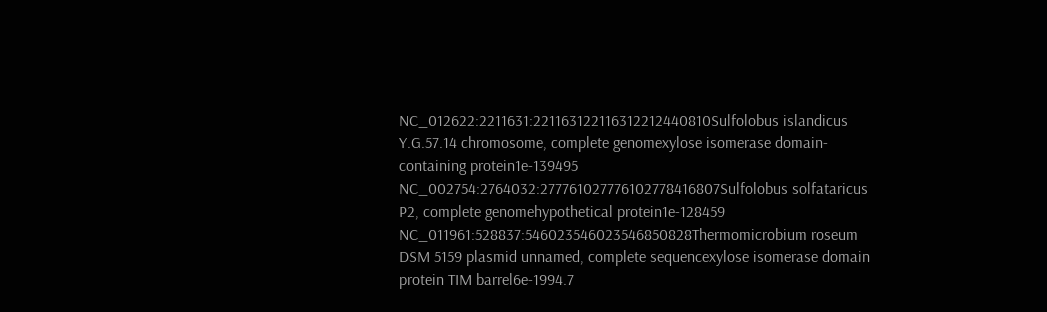NC_012622:2211631:221163122116312212440810Sulfolobus islandicus Y.G.57.14 chromosome, complete genomexylose isomerase domain-containing protein1e-139495
NC_002754:2764032:277761027776102778416807Sulfolobus solfataricus P2, complete genomehypothetical protein1e-128459
NC_011961:528837:546023546023546850828Thermomicrobium roseum DSM 5159 plasmid unnamed, complete sequencexylose isomerase domain protein TIM barrel6e-1994.7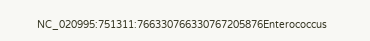NC_020995:751311:766330766330767205876Enterococcus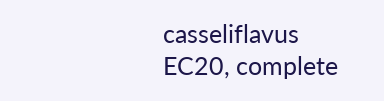casseliflavus EC20, complete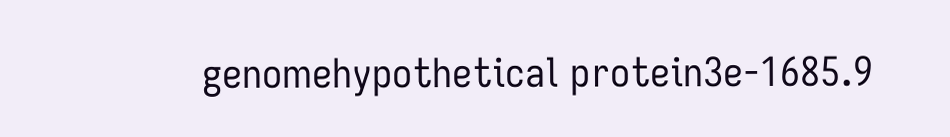genomehypothetical protein3e-1685.9